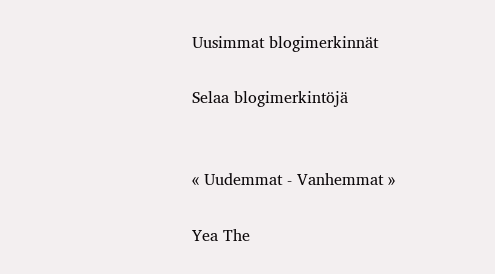Uusimmat blogimerkinnät

Selaa blogimerkintöjä


« Uudemmat - Vanhemmat »

Yea The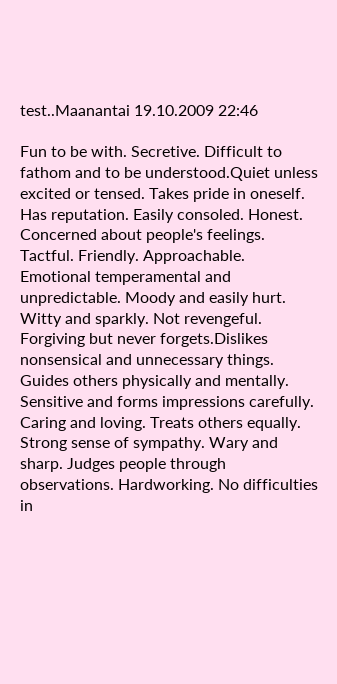test..Maanantai 19.10.2009 22:46

Fun to be with. Secretive. Difficult to fathom and to be understood.Quiet unless excited or tensed. Takes pride in oneself. Has reputation. Easily consoled. Honest. Concerned about people's feelings. Tactful. Friendly. Approachable. Emotional temperamental and unpredictable. Moody and easily hurt. Witty and sparkly. Not revengeful. Forgiving but never forgets.Dislikes nonsensical and unnecessary things. Guides others physically and mentally. Sensitive and forms impressions carefully. Caring and loving. Treats others equally. Strong sense of sympathy. Wary and sharp. Judges people through observations. Hardworking. No difficulties in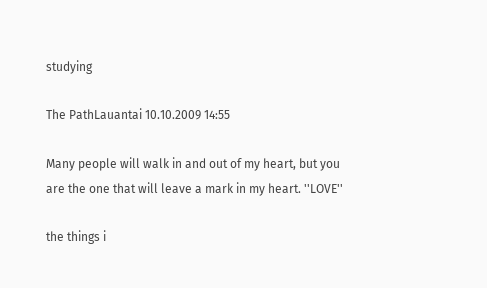studying

The PathLauantai 10.10.2009 14:55

Many people will walk in and out of my heart, but you are the one that will leave a mark in my heart. ''LOVE''

the things i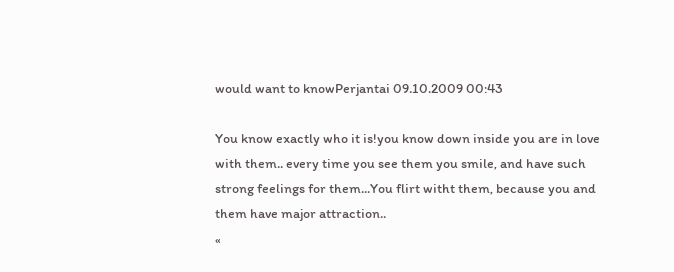would want to knowPerjantai 09.10.2009 00:43

You know exactly who it is!you know down inside you are in love with them.. every time you see them you smile, and have such strong feelings for them...You flirt witht them, because you and them have major attraction..
«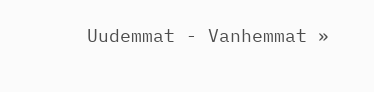Uudemmat - Vanhemmat »